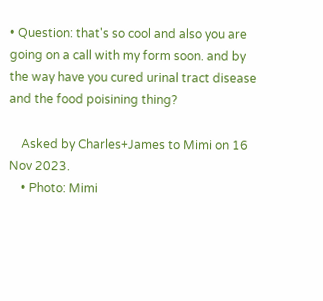• Question: that's so cool and also you are going on a call with my form soon. and by the way have you cured urinal tract disease and the food poisining thing?

    Asked by Charles+James to Mimi on 16 Nov 2023.
    • Photo: Mimi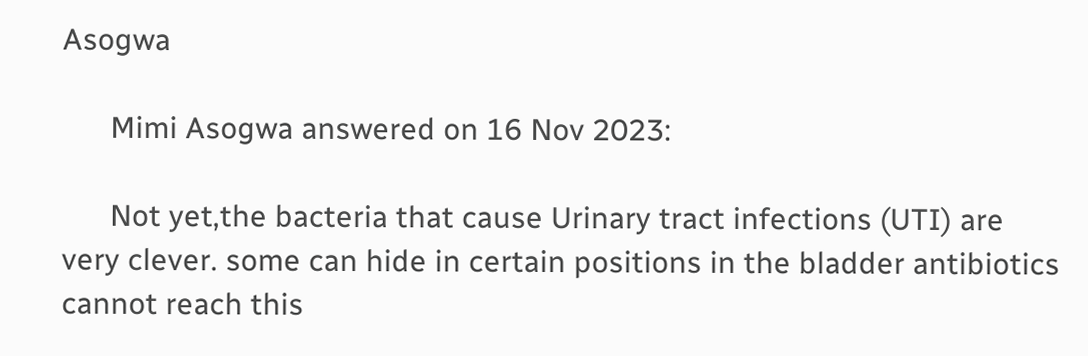Asogwa

      Mimi Asogwa answered on 16 Nov 2023:

      Not yet,the bacteria that cause Urinary tract infections (UTI) are very clever. some can hide in certain positions in the bladder antibiotics cannot reach this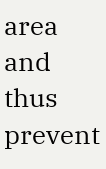area and thus prevent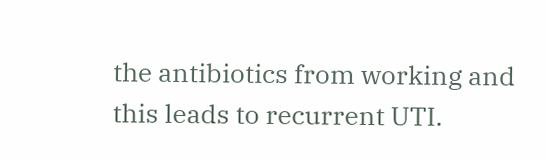the antibiotics from working and this leads to recurrent UTI.